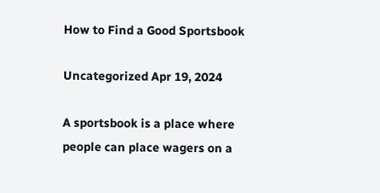How to Find a Good Sportsbook

Uncategorized Apr 19, 2024

A sportsbook is a place where people can place wagers on a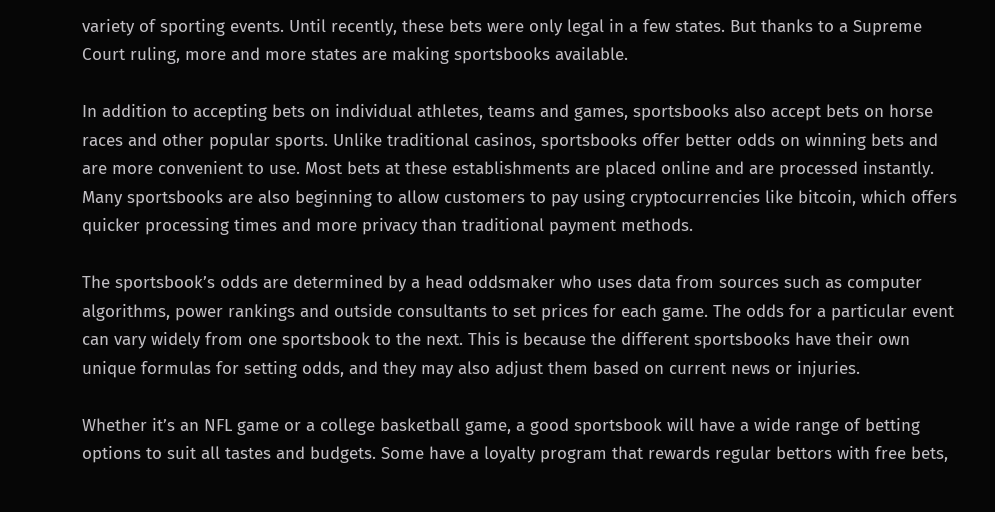variety of sporting events. Until recently, these bets were only legal in a few states. But thanks to a Supreme Court ruling, more and more states are making sportsbooks available.

In addition to accepting bets on individual athletes, teams and games, sportsbooks also accept bets on horse races and other popular sports. Unlike traditional casinos, sportsbooks offer better odds on winning bets and are more convenient to use. Most bets at these establishments are placed online and are processed instantly. Many sportsbooks are also beginning to allow customers to pay using cryptocurrencies like bitcoin, which offers quicker processing times and more privacy than traditional payment methods.

The sportsbook’s odds are determined by a head oddsmaker who uses data from sources such as computer algorithms, power rankings and outside consultants to set prices for each game. The odds for a particular event can vary widely from one sportsbook to the next. This is because the different sportsbooks have their own unique formulas for setting odds, and they may also adjust them based on current news or injuries.

Whether it’s an NFL game or a college basketball game, a good sportsbook will have a wide range of betting options to suit all tastes and budgets. Some have a loyalty program that rewards regular bettors with free bets,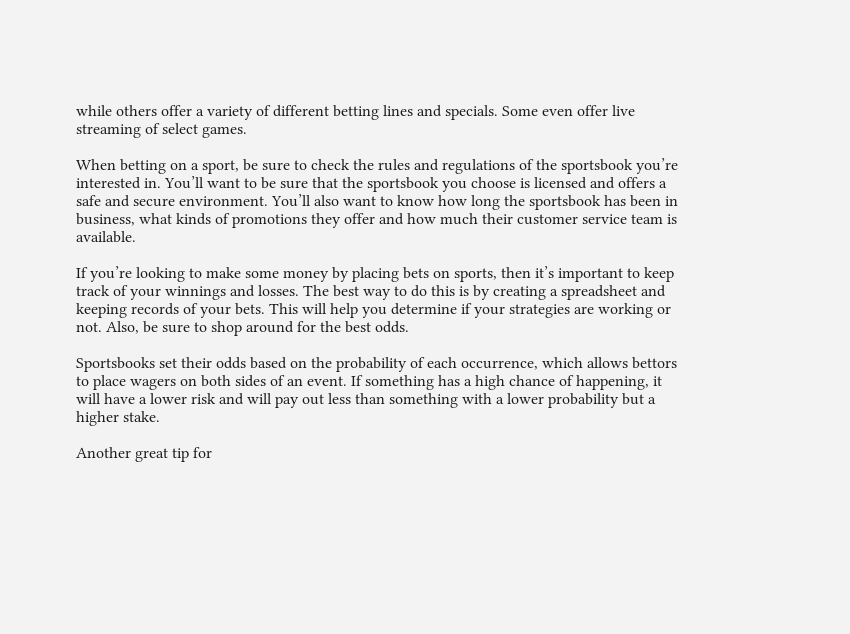while others offer a variety of different betting lines and specials. Some even offer live streaming of select games.

When betting on a sport, be sure to check the rules and regulations of the sportsbook you’re interested in. You’ll want to be sure that the sportsbook you choose is licensed and offers a safe and secure environment. You’ll also want to know how long the sportsbook has been in business, what kinds of promotions they offer and how much their customer service team is available.

If you’re looking to make some money by placing bets on sports, then it’s important to keep track of your winnings and losses. The best way to do this is by creating a spreadsheet and keeping records of your bets. This will help you determine if your strategies are working or not. Also, be sure to shop around for the best odds.

Sportsbooks set their odds based on the probability of each occurrence, which allows bettors to place wagers on both sides of an event. If something has a high chance of happening, it will have a lower risk and will pay out less than something with a lower probability but a higher stake.

Another great tip for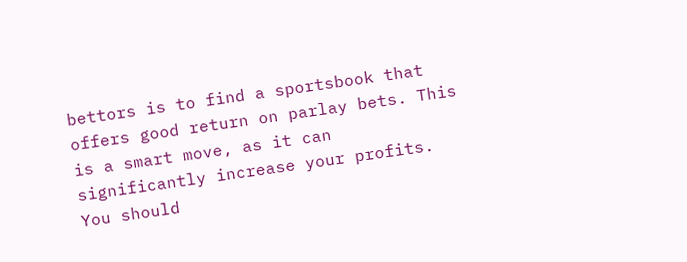bettors is to find a sportsbook that offers good return on parlay bets. This is a smart move, as it can significantly increase your profits. You should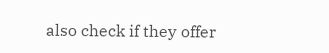also check if they offer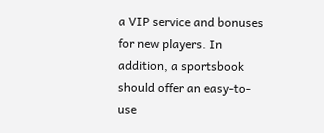a VIP service and bonuses for new players. In addition, a sportsbook should offer an easy-to-use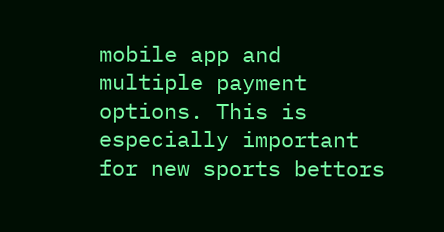mobile app and multiple payment options. This is especially important for new sports bettors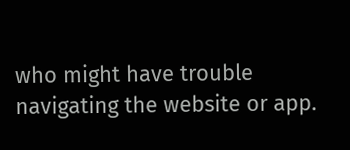who might have trouble navigating the website or app.